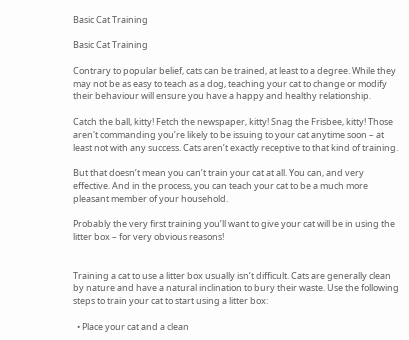Basic Cat Training

Basic Cat Training

Contrary to popular belief, cats can be trained, at least to a degree. While they may not be as easy to teach as a dog, teaching your cat to change or modify their behaviour will ensure you have a happy and healthy relationship.

Catch the ball, kitty! Fetch the newspaper, kitty! Snag the Frisbee, kitty! Those aren't commanding you’re likely to be issuing to your cat anytime soon – at least not with any success. Cats aren’t exactly receptive to that kind of training.

But that doesn’t mean you can’t train your cat at all. You can, and very effective. And in the process, you can teach your cat to be a much more pleasant member of your household.

Probably the very first training you’ll want to give your cat will be in using the litter box – for very obvious reasons!


Training a cat to use a litter box usually isn’t difficult. Cats are generally clean by nature and have a natural inclination to bury their waste. Use the following steps to train your cat to start using a litter box:

  • Place your cat and a clean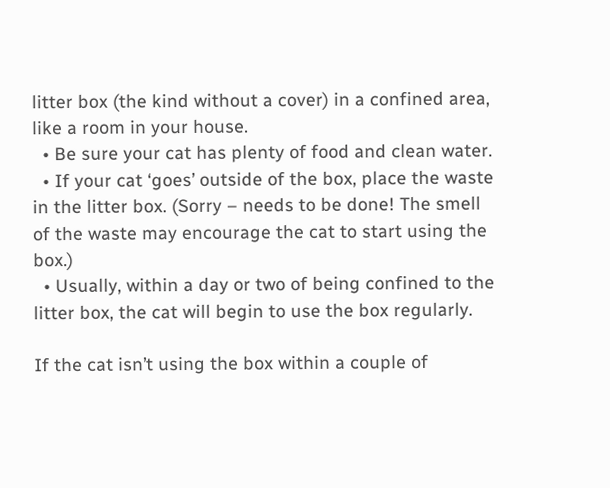litter box (the kind without a cover) in a confined area, like a room in your house.
  • Be sure your cat has plenty of food and clean water.
  • If your cat ‘goes’ outside of the box, place the waste in the litter box. (Sorry – needs to be done! The smell of the waste may encourage the cat to start using the box.)
  • Usually, within a day or two of being confined to the litter box, the cat will begin to use the box regularly.

If the cat isn’t using the box within a couple of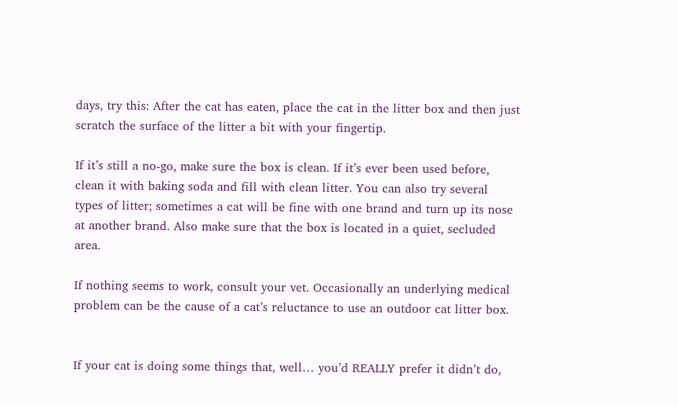days, try this: After the cat has eaten, place the cat in the litter box and then just scratch the surface of the litter a bit with your fingertip.

If it’s still a no-go, make sure the box is clean. If it’s ever been used before, clean it with baking soda and fill with clean litter. You can also try several types of litter; sometimes a cat will be fine with one brand and turn up its nose at another brand. Also make sure that the box is located in a quiet, secluded area.

If nothing seems to work, consult your vet. Occasionally an underlying medical problem can be the cause of a cat’s reluctance to use an outdoor cat litter box.


If your cat is doing some things that, well… you’d REALLY prefer it didn’t do,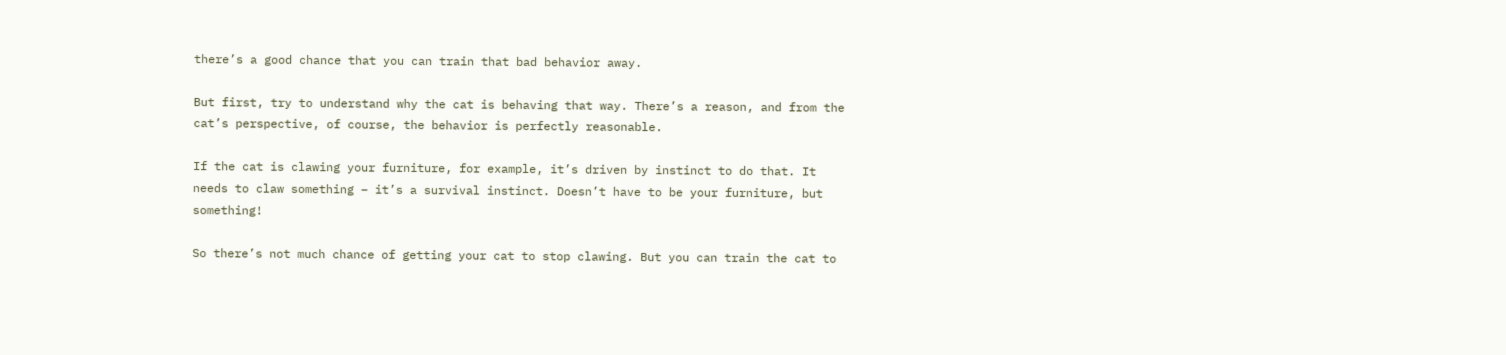there’s a good chance that you can train that bad behavior away.

But first, try to understand why the cat is behaving that way. There’s a reason, and from the cat’s perspective, of course, the behavior is perfectly reasonable.

If the cat is clawing your furniture, for example, it’s driven by instinct to do that. It needs to claw something – it’s a survival instinct. Doesn’t have to be your furniture, but something!

So there’s not much chance of getting your cat to stop clawing. But you can train the cat to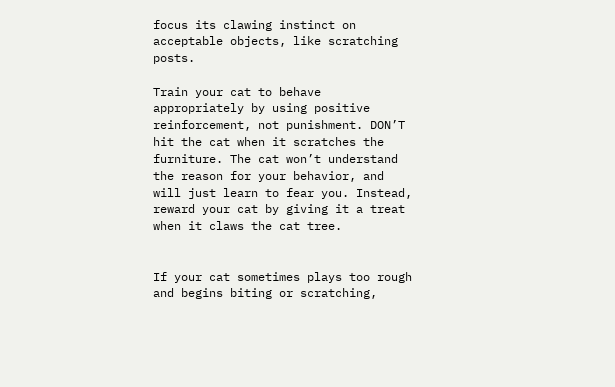focus its clawing instinct on acceptable objects, like scratching posts.

Train your cat to behave appropriately by using positive reinforcement, not punishment. DON’T hit the cat when it scratches the furniture. The cat won’t understand the reason for your behavior, and will just learn to fear you. Instead, reward your cat by giving it a treat when it claws the cat tree.


If your cat sometimes plays too rough and begins biting or scratching,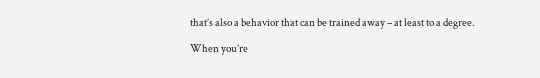that’s also a behavior that can be trained away – at least to a degree.

When you’re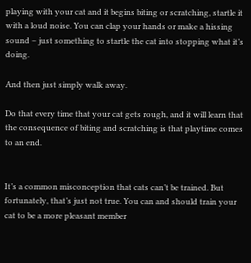playing with your cat and it begins biting or scratching, startle it with a loud noise. You can clap your hands or make a hissing sound – just something to startle the cat into stopping what it’s doing.

And then just simply walk away.

Do that every time that your cat gets rough, and it will learn that the consequence of biting and scratching is that playtime comes to an end.


It’s a common misconception that cats can’t be trained. But fortunately, that’s just not true. You can and should train your cat to be a more pleasant member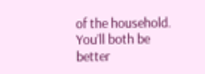of the household. You’ll both be better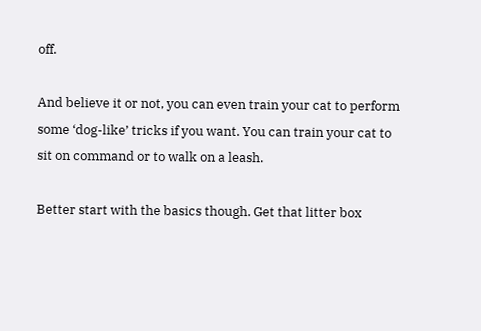off.

And believe it or not, you can even train your cat to perform some ‘dog-like’ tricks if you want. You can train your cat to sit on command or to walk on a leash.

Better start with the basics though. Get that litter box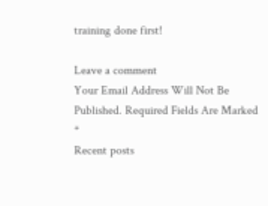training done first!

Leave a comment
Your Email Address Will Not Be Published. Required Fields Are Marked *
Recent posts